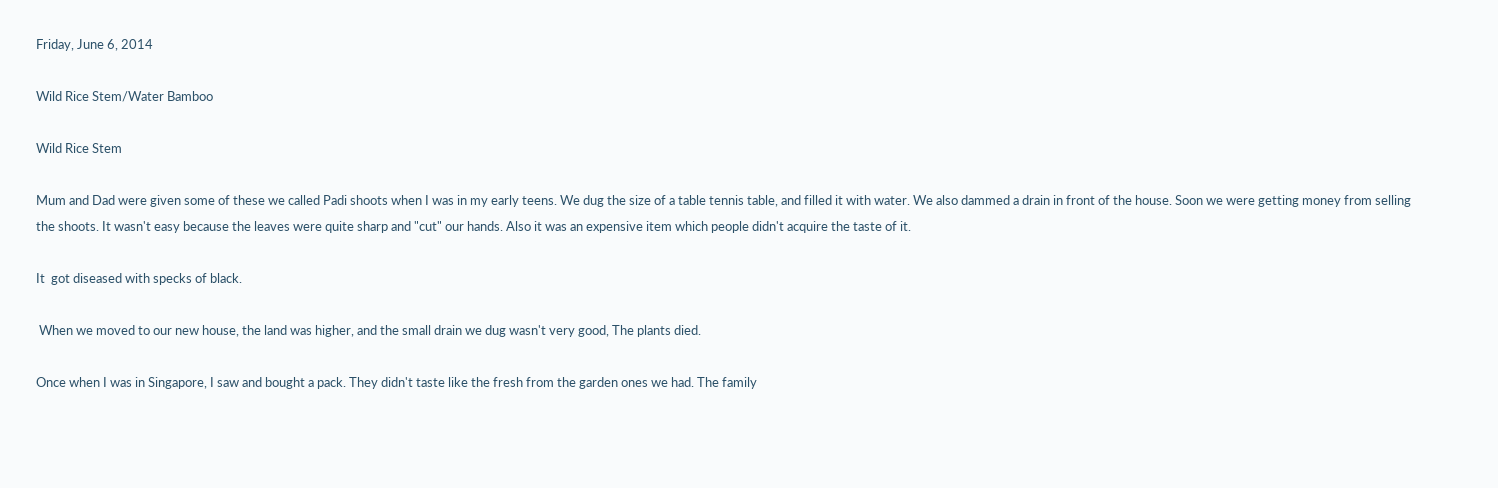Friday, June 6, 2014

Wild Rice Stem/Water Bamboo

Wild Rice Stem

Mum and Dad were given some of these we called Padi shoots when I was in my early teens. We dug the size of a table tennis table, and filled it with water. We also dammed a drain in front of the house. Soon we were getting money from selling the shoots. It wasn't easy because the leaves were quite sharp and "cut" our hands. Also it was an expensive item which people didn't acquire the taste of it.

It  got diseased with specks of black.

 When we moved to our new house, the land was higher, and the small drain we dug wasn't very good, The plants died.

Once when I was in Singapore, I saw and bought a pack. They didn't taste like the fresh from the garden ones we had. The family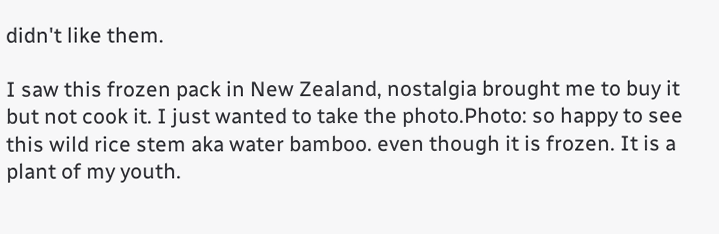didn't like them.

I saw this frozen pack in New Zealand, nostalgia brought me to buy it but not cook it. I just wanted to take the photo.Photo: so happy to see this wild rice stem aka water bamboo. even though it is frozen. It is a plant of my youth.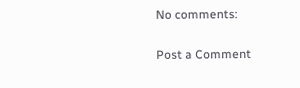No comments:

Post a Comment